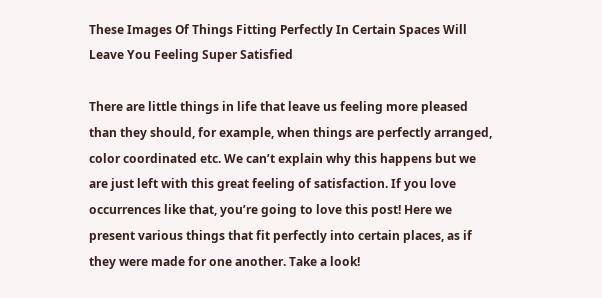These Images Of Things Fitting Perfectly In Certain Spaces Will Leave You Feeling Super Satisfied

There are little things in life that leave us feeling more pleased than they should, for example, when things are perfectly arranged, color coordinated etc. We can’t explain why this happens but we are just left with this great feeling of satisfaction. If you love occurrences like that, you’re going to love this post! Here we present various things that fit perfectly into certain places, as if they were made for one another. Take a look!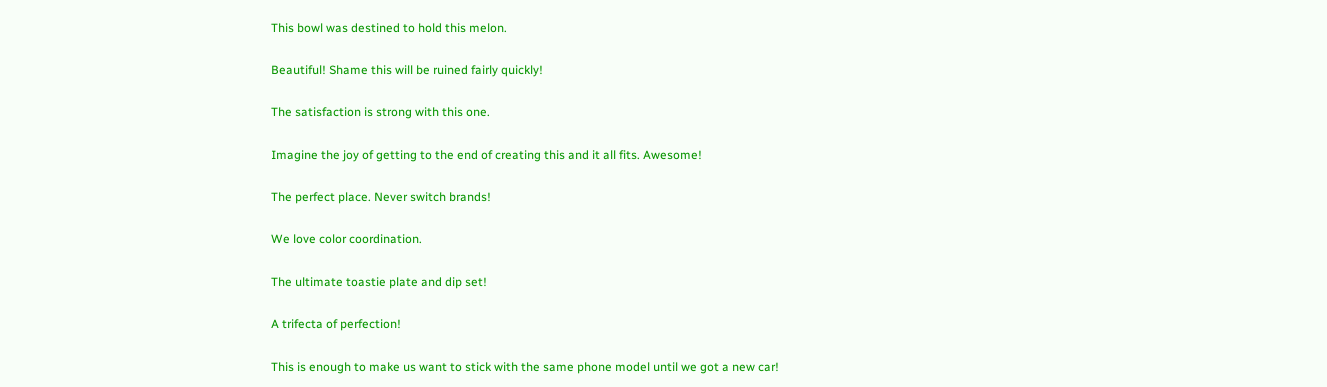This bowl was destined to hold this melon.

Beautiful! Shame this will be ruined fairly quickly!

The satisfaction is strong with this one.

Imagine the joy of getting to the end of creating this and it all fits. Awesome!

The perfect place. Never switch brands!

We love color coordination.

The ultimate toastie plate and dip set!

A trifecta of perfection!

This is enough to make us want to stick with the same phone model until we got a new car!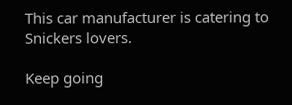This car manufacturer is catering to Snickers lovers.

Keep going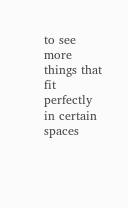to see more things that fit perfectly in certain spaces